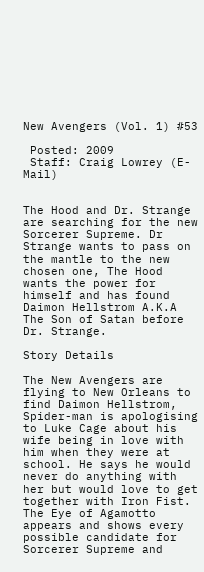New Avengers (Vol. 1) #53

 Posted: 2009
 Staff: Craig Lowrey (E-Mail)


The Hood and Dr. Strange are searching for the new Sorcerer Supreme. Dr Strange wants to pass on the mantle to the new chosen one, The Hood wants the power for himself and has found Daimon Hellstrom A.K.A The Son of Satan before Dr. Strange.

Story Details

The New Avengers are flying to New Orleans to find Daimon Hellstrom, Spider-man is apologising to Luke Cage about his wife being in love with him when they were at school. He says he would never do anything with her but would love to get together with Iron Fist. The Eye of Agamotto appears and shows every possible candidate for Sorcerer Supreme and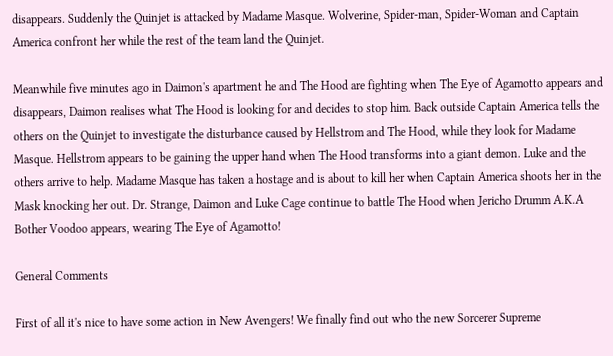disappears. Suddenly the Quinjet is attacked by Madame Masque. Wolverine, Spider-man, Spider-Woman and Captain America confront her while the rest of the team land the Quinjet.

Meanwhile five minutes ago in Daimon's apartment he and The Hood are fighting when The Eye of Agamotto appears and disappears, Daimon realises what The Hood is looking for and decides to stop him. Back outside Captain America tells the others on the Quinjet to investigate the disturbance caused by Hellstrom and The Hood, while they look for Madame Masque. Hellstrom appears to be gaining the upper hand when The Hood transforms into a giant demon. Luke and the others arrive to help. Madame Masque has taken a hostage and is about to kill her when Captain America shoots her in the Mask knocking her out. Dr. Strange, Daimon and Luke Cage continue to battle The Hood when Jericho Drumm A.K.A Bother Voodoo appears, wearing The Eye of Agamotto!

General Comments

First of all it's nice to have some action in New Avengers! We finally find out who the new Sorcerer Supreme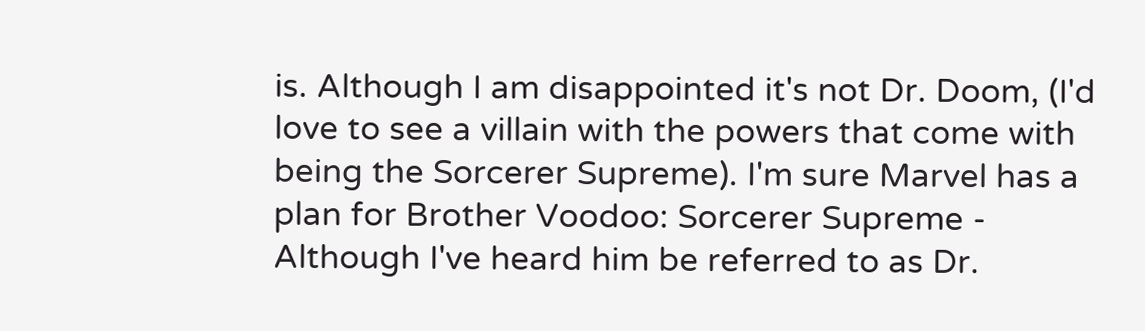is. Although I am disappointed it's not Dr. Doom, (I'd love to see a villain with the powers that come with being the Sorcerer Supreme). I'm sure Marvel has a plan for Brother Voodoo: Sorcerer Supreme - Although I've heard him be referred to as Dr.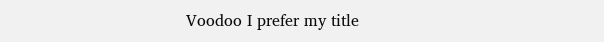Voodoo I prefer my title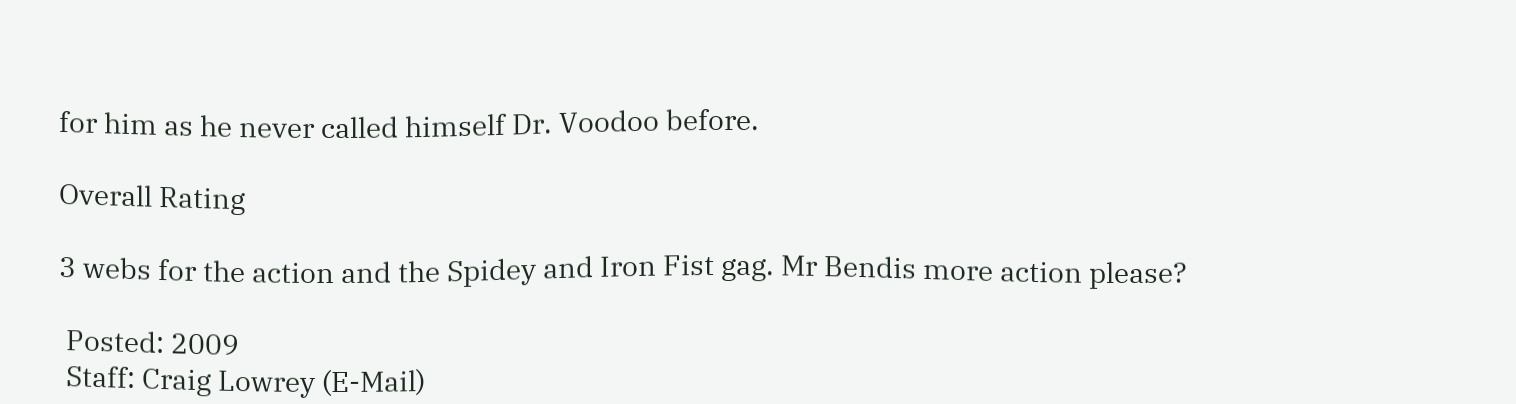for him as he never called himself Dr. Voodoo before.

Overall Rating

3 webs for the action and the Spidey and Iron Fist gag. Mr Bendis more action please?

 Posted: 2009
 Staff: Craig Lowrey (E-Mail)